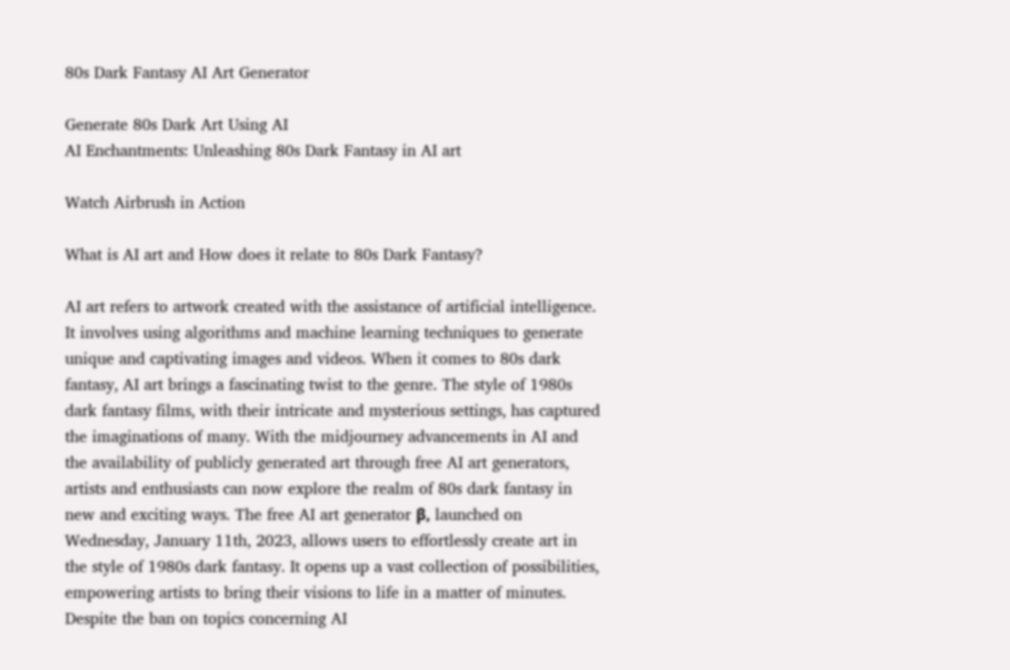80s Dark Fantasy AI Art Generator

Generate 80s Dark Art Using AI
AI Enchantments: Unleashing 80s Dark Fantasy in AI art

Watch Airbrush in Action

What is AI art and How does it relate to 80s Dark Fantasy?

AI art refers to artwork created with the assistance of artificial intelligence. It involves using algorithms and machine learning techniques to generate unique and captivating images and videos. When it comes to 80s dark fantasy, AI art brings a fascinating twist to the genre. The style of 1980s dark fantasy films, with their intricate and mysterious settings, has captured the imaginations of many. With the midjourney advancements in AI and the availability of publicly generated art through free AI art generators, artists and enthusiasts can now explore the realm of 80s dark fantasy in new and exciting ways. The free AI art generator β, launched on Wednesday, January 11th, 2023, allows users to effortlessly create art in the style of 1980s dark fantasy. It opens up a vast collection of possibilities, empowering artists to bring their visions to life in a matter of minutes. Despite the ban on topics concerning AI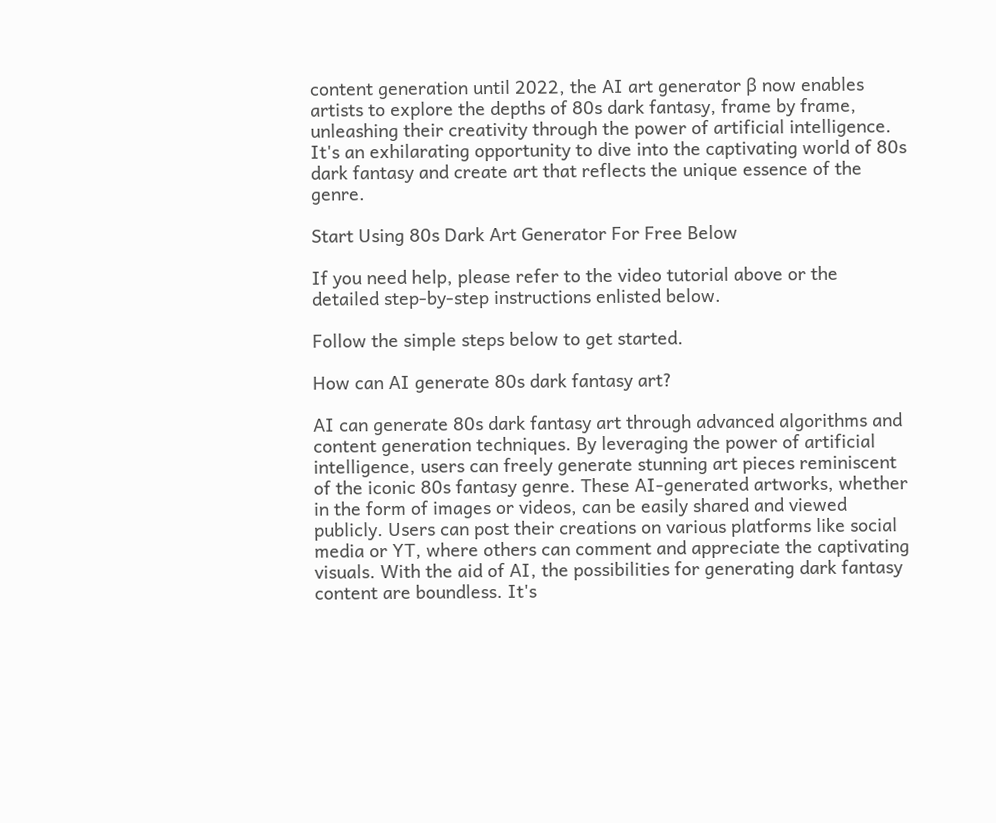content generation until 2022, the AI art generator β now enables artists to explore the depths of 80s dark fantasy, frame by frame, unleashing their creativity through the power of artificial intelligence. It's an exhilarating opportunity to dive into the captivating world of 80s dark fantasy and create art that reflects the unique essence of the genre.

Start Using 80s Dark Art Generator For Free Below

If you need help, please refer to the video tutorial above or the detailed step-by-step instructions enlisted below.

Follow the simple steps below to get started.

How can AI generate 80s dark fantasy art?

AI can generate 80s dark fantasy art through advanced algorithms and content generation techniques. By leveraging the power of artificial intelligence, users can freely generate stunning art pieces reminiscent of the iconic 80s fantasy genre. These AI-generated artworks, whether in the form of images or videos, can be easily shared and viewed publicly. Users can post their creations on various platforms like social media or YT, where others can comment and appreciate the captivating visuals. With the aid of AI, the possibilities for generating dark fantasy content are boundless. It's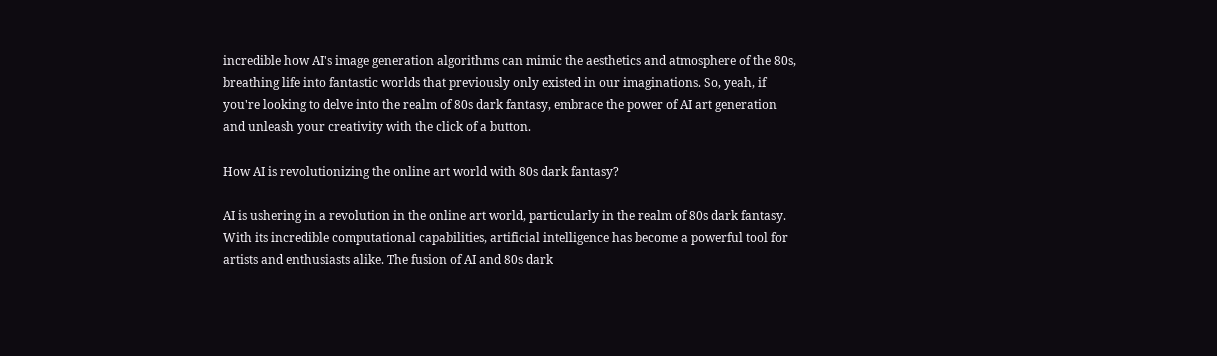incredible how AI's image generation algorithms can mimic the aesthetics and atmosphere of the 80s, breathing life into fantastic worlds that previously only existed in our imaginations. So, yeah, if you're looking to delve into the realm of 80s dark fantasy, embrace the power of AI art generation and unleash your creativity with the click of a button.

How AI is revolutionizing the online art world with 80s dark fantasy?

AI is ushering in a revolution in the online art world, particularly in the realm of 80s dark fantasy. With its incredible computational capabilities, artificial intelligence has become a powerful tool for artists and enthusiasts alike. The fusion of AI and 80s dark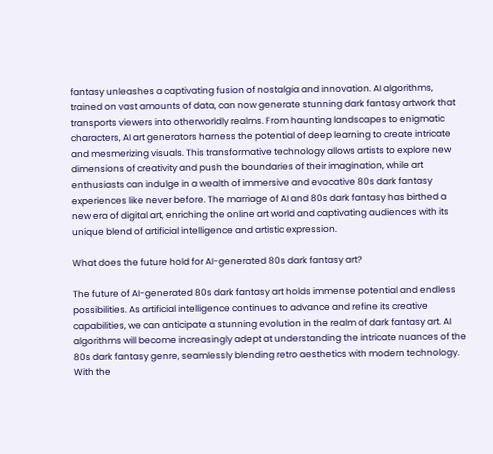fantasy unleashes a captivating fusion of nostalgia and innovation. AI algorithms, trained on vast amounts of data, can now generate stunning dark fantasy artwork that transports viewers into otherworldly realms. From haunting landscapes to enigmatic characters, AI art generators harness the potential of deep learning to create intricate and mesmerizing visuals. This transformative technology allows artists to explore new dimensions of creativity and push the boundaries of their imagination, while art enthusiasts can indulge in a wealth of immersive and evocative 80s dark fantasy experiences like never before. The marriage of AI and 80s dark fantasy has birthed a new era of digital art, enriching the online art world and captivating audiences with its unique blend of artificial intelligence and artistic expression.

What does the future hold for AI-generated 80s dark fantasy art?

The future of AI-generated 80s dark fantasy art holds immense potential and endless possibilities. As artificial intelligence continues to advance and refine its creative capabilities, we can anticipate a stunning evolution in the realm of dark fantasy art. AI algorithms will become increasingly adept at understanding the intricate nuances of the 80s dark fantasy genre, seamlessly blending retro aesthetics with modern technology. With the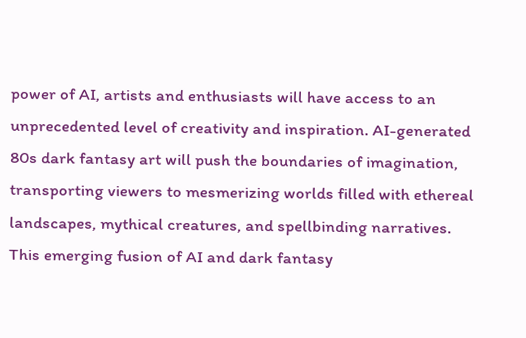power of AI, artists and enthusiasts will have access to an unprecedented level of creativity and inspiration. AI-generated 80s dark fantasy art will push the boundaries of imagination, transporting viewers to mesmerizing worlds filled with ethereal landscapes, mythical creatures, and spellbinding narratives. This emerging fusion of AI and dark fantasy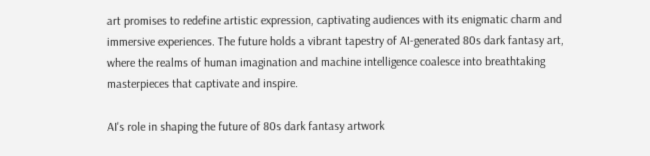art promises to redefine artistic expression, captivating audiences with its enigmatic charm and immersive experiences. The future holds a vibrant tapestry of AI-generated 80s dark fantasy art, where the realms of human imagination and machine intelligence coalesce into breathtaking masterpieces that captivate and inspire.

AI's role in shaping the future of 80s dark fantasy artwork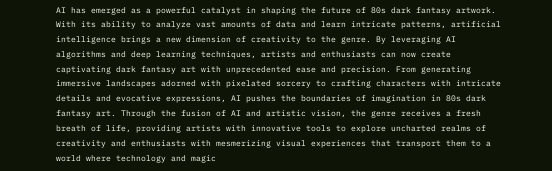AI has emerged as a powerful catalyst in shaping the future of 80s dark fantasy artwork. With its ability to analyze vast amounts of data and learn intricate patterns, artificial intelligence brings a new dimension of creativity to the genre. By leveraging AI algorithms and deep learning techniques, artists and enthusiasts can now create captivating dark fantasy art with unprecedented ease and precision. From generating immersive landscapes adorned with pixelated sorcery to crafting characters with intricate details and evocative expressions, AI pushes the boundaries of imagination in 80s dark fantasy art. Through the fusion of AI and artistic vision, the genre receives a fresh breath of life, providing artists with innovative tools to explore uncharted realms of creativity and enthusiasts with mesmerizing visual experiences that transport them to a world where technology and magic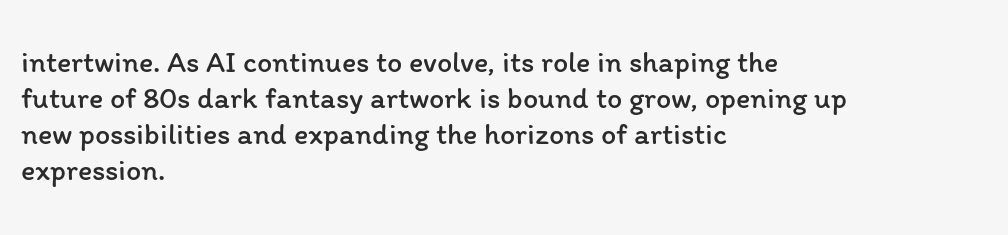intertwine. As AI continues to evolve, its role in shaping the future of 80s dark fantasy artwork is bound to grow, opening up new possibilities and expanding the horizons of artistic expression.